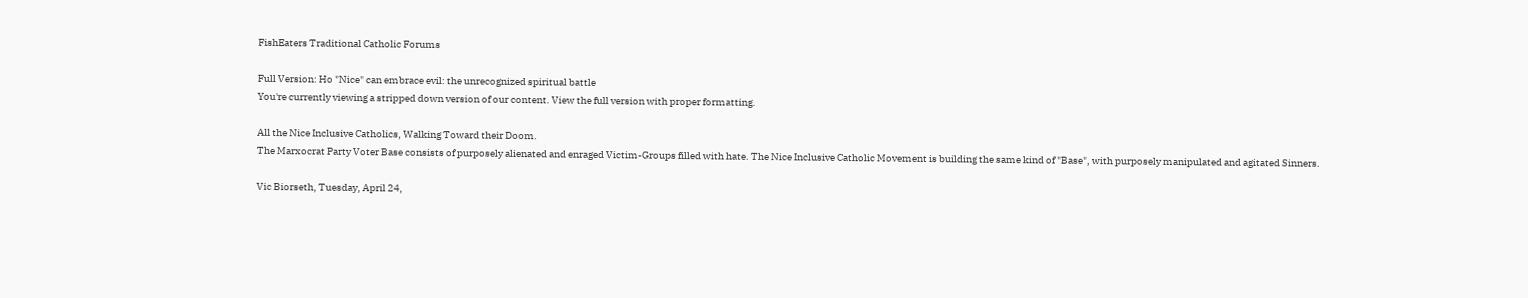FishEaters Traditional Catholic Forums

Full Version: Ho "Nice" can embrace evil: the unrecognized spiritual battle
You're currently viewing a stripped down version of our content. View the full version with proper formatting.

All the Nice Inclusive Catholics, Walking Toward their Doom.
The Marxocrat Party Voter Base consists of purposely alienated and enraged Victim-Groups filled with hate. The Nice Inclusive Catholic Movement is building the same kind of "Base", with purposely manipulated and agitated Sinners.

Vic Biorseth, Tuesday, April 24,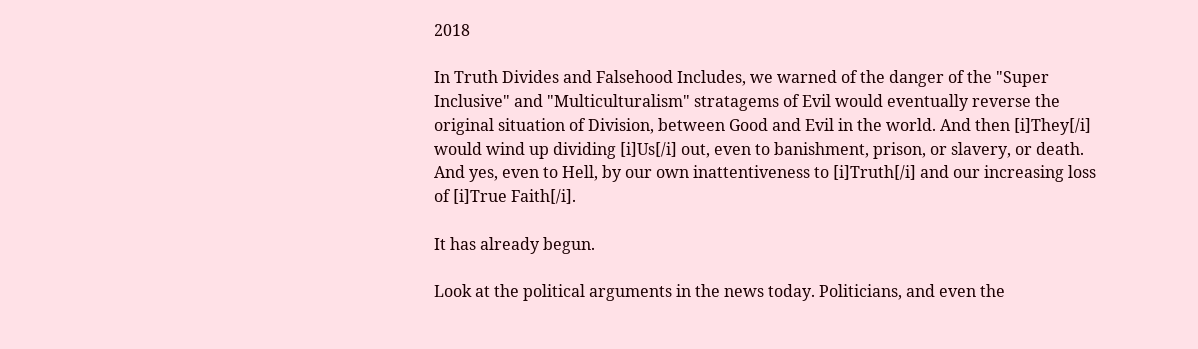2018

In Truth Divides and Falsehood Includes, we warned of the danger of the "Super Inclusive" and "Multiculturalism" stratagems of Evil would eventually reverse the original situation of Division, between Good and Evil in the world. And then [i]They[/i] would wind up dividing [i]Us[/i] out, even to banishment, prison, or slavery, or death. And yes, even to Hell, by our own inattentiveness to [i]Truth[/i] and our increasing loss of [i]True Faith[/i].

It has already begun.

Look at the political arguments in the news today. Politicians, and even the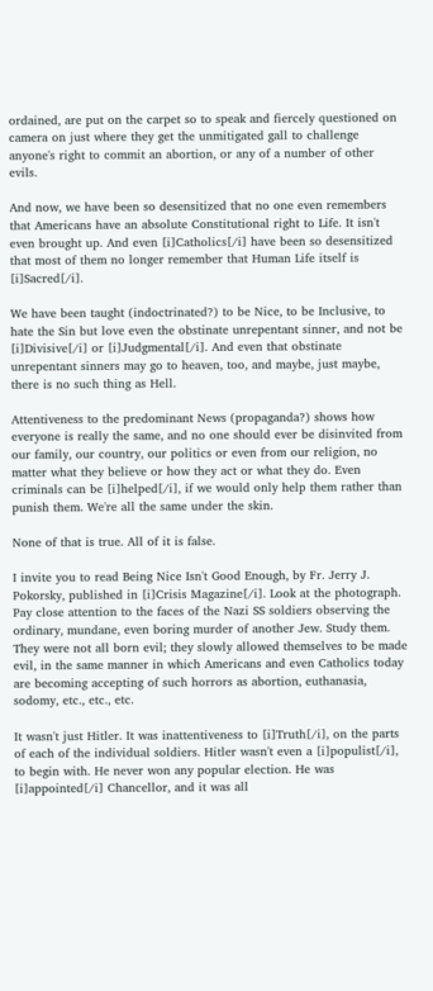ordained, are put on the carpet so to speak and fiercely questioned on camera on just where they get the unmitigated gall to challenge anyone's right to commit an abortion, or any of a number of other evils.

And now, we have been so desensitized that no one even remembers that Americans have an absolute Constitutional right to Life. It isn't even brought up. And even [i]Catholics[/i] have been so desensitized that most of them no longer remember that Human Life itself is [i]Sacred[/i].

We have been taught (indoctrinated?) to be Nice, to be Inclusive, to hate the Sin but love even the obstinate unrepentant sinner, and not be [i]Divisive[/i] or [i]Judgmental[/i]. And even that obstinate unrepentant sinners may go to heaven, too, and maybe, just maybe, there is no such thing as Hell.

Attentiveness to the predominant News (propaganda?) shows how everyone is really the same, and no one should ever be disinvited from our family, our country, our politics or even from our religion, no matter what they believe or how they act or what they do. Even criminals can be [i]helped[/i], if we would only help them rather than punish them. We're all the same under the skin.

None of that is true. All of it is false.

I invite you to read Being Nice Isn't Good Enough, by Fr. Jerry J. Pokorsky, published in [i]Crisis Magazine[/i]. Look at the photograph. Pay close attention to the faces of the Nazi SS soldiers observing the ordinary, mundane, even boring murder of another Jew. Study them. They were not all born evil; they slowly allowed themselves to be made evil, in the same manner in which Americans and even Catholics today are becoming accepting of such horrors as abortion, euthanasia, sodomy, etc., etc., etc.

It wasn't just Hitler. It was inattentiveness to [i]Truth[/i], on the parts of each of the individual soldiers. Hitler wasn't even a [i]populist[/i], to begin with. He never won any popular election. He was [i]appointed[/i] Chancellor, and it was all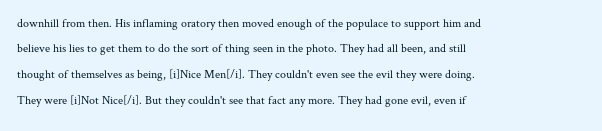downhill from then. His inflaming oratory then moved enough of the populace to support him and believe his lies to get them to do the sort of thing seen in the photo. They had all been, and still thought of themselves as being, [i]Nice Men[/i]. They couldn't even see the evil they were doing. They were [i]Not Nice[/i]. But they couldn't see that fact any more. They had gone evil, even if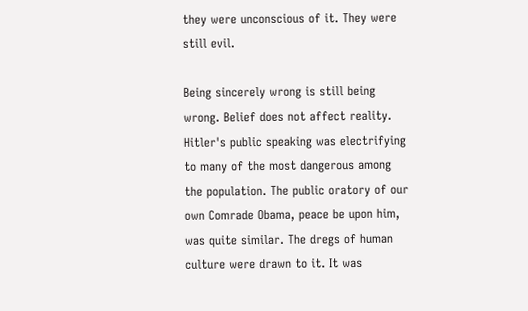they were unconscious of it. They were still evil.

Being sincerely wrong is still being wrong. Belief does not affect reality. Hitler's public speaking was electrifying to many of the most dangerous among the population. The public oratory of our own Comrade Obama, peace be upon him, was quite similar. The dregs of human culture were drawn to it. It was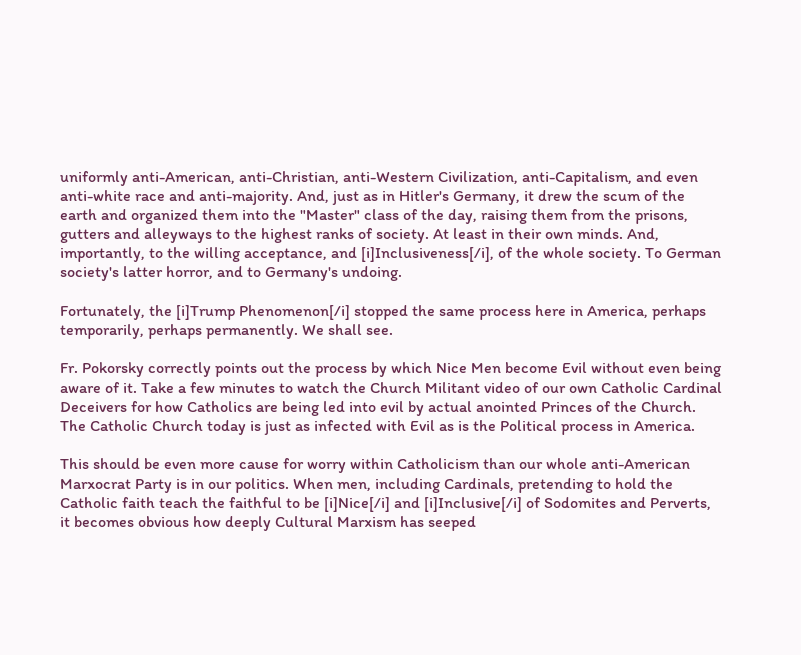uniformly anti-American, anti-Christian, anti-Western Civilization, anti-Capitalism, and even anti-white race and anti-majority. And, just as in Hitler's Germany, it drew the scum of the earth and organized them into the "Master" class of the day, raising them from the prisons, gutters and alleyways to the highest ranks of society. At least in their own minds. And, importantly, to the willing acceptance, and [i]Inclusiveness[/i], of the whole society. To German society's latter horror, and to Germany's undoing.

Fortunately, the [i]Trump Phenomenon[/i] stopped the same process here in America, perhaps temporarily, perhaps permanently. We shall see.

Fr. Pokorsky correctly points out the process by which Nice Men become Evil without even being aware of it. Take a few minutes to watch the Church Militant video of our own Catholic Cardinal Deceivers for how Catholics are being led into evil by actual anointed Princes of the Church. The Catholic Church today is just as infected with Evil as is the Political process in America.

This should be even more cause for worry within Catholicism than our whole anti-American Marxocrat Party is in our politics. When men, including Cardinals, pretending to hold the Catholic faith teach the faithful to be [i]Nice[/i] and [i]Inclusive[/i] of Sodomites and Perverts, it becomes obvious how deeply Cultural Marxism has seeped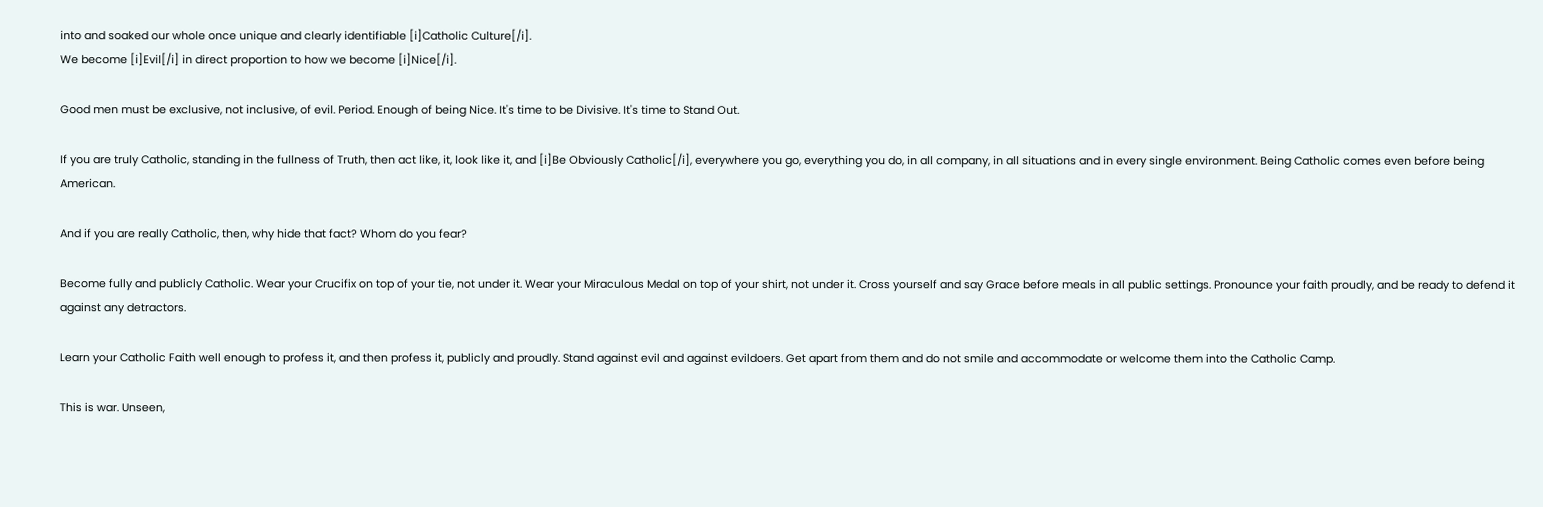into and soaked our whole once unique and clearly identifiable [i]Catholic Culture[/i].
We become [i]Evil[/i] in direct proportion to how we become [i]Nice[/i].

Good men must be exclusive, not inclusive, of evil. Period. Enough of being Nice. It's time to be Divisive. It's time to Stand Out.

If you are truly Catholic, standing in the fullness of Truth, then act like, it, look like it, and [i]Be Obviously Catholic[/i], everywhere you go, everything you do, in all company, in all situations and in every single environment. Being Catholic comes even before being American.

And if you are really Catholic, then, why hide that fact? Whom do you fear?

Become fully and publicly Catholic. Wear your Crucifix on top of your tie, not under it. Wear your Miraculous Medal on top of your shirt, not under it. Cross yourself and say Grace before meals in all public settings. Pronounce your faith proudly, and be ready to defend it against any detractors.

Learn your Catholic Faith well enough to profess it, and then profess it, publicly and proudly. Stand against evil and against evildoers. Get apart from them and do not smile and accommodate or welcome them into the Catholic Camp.

This is war. Unseen,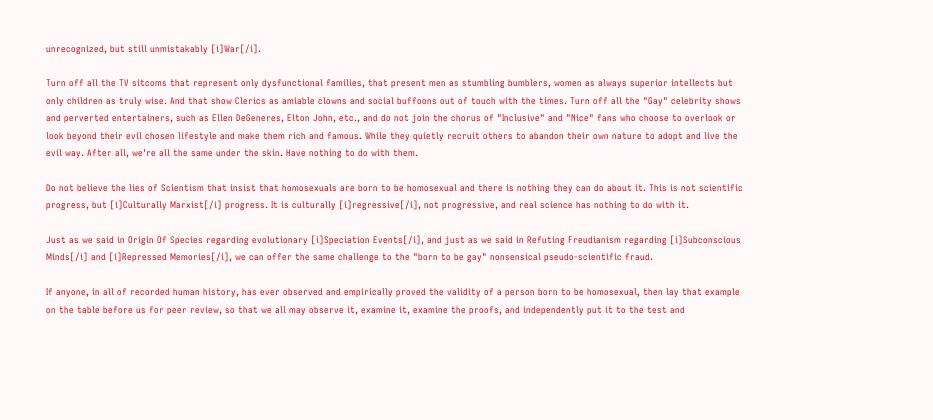unrecognized, but still unmistakably [i]War[/i].

Turn off all the TV sitcoms that represent only dysfunctional families, that present men as stumbling bumblers, women as always superior intellects but only children as truly wise. And that show Clerics as amiable clowns and social buffoons out of touch with the times. Turn off all the "Gay" celebrity shows and perverted entertainers, such as Ellen DeGeneres, Elton John, etc., and do not join the chorus of "Inclusive" and "Nice" fans who choose to overlook or look beyond their evil chosen lifestyle and make them rich and famous. While they quietly recruit others to abandon their own nature to adopt and live the evil way. After all, we're all the same under the skin. Have nothing to do with them.

Do not believe the lies of Scientism that insist that homosexuals are born to be homosexual and there is nothing they can do about it. This is not scientific progress, but [i]Culturally Marxist[/i] progress. It is culturally [i]regressive[/i], not progressive, and real science has nothing to do with it.

Just as we said in Origin Of Species regarding evolutionary [i]Speciation Events[/i], and just as we said in Refuting Freudianism regarding [i]Subconscious Minds[/i] and [i]Repressed Memories[/i], we can offer the same challenge to the "born to be gay" nonsensical pseudo-scientific fraud.

If anyone, in all of recorded human history, has ever observed and empirically proved the validity of a person born to be homosexual, then lay that example on the table before us for peer review, so that we all may observe it, examine it, examine the proofs, and independently put it to the test and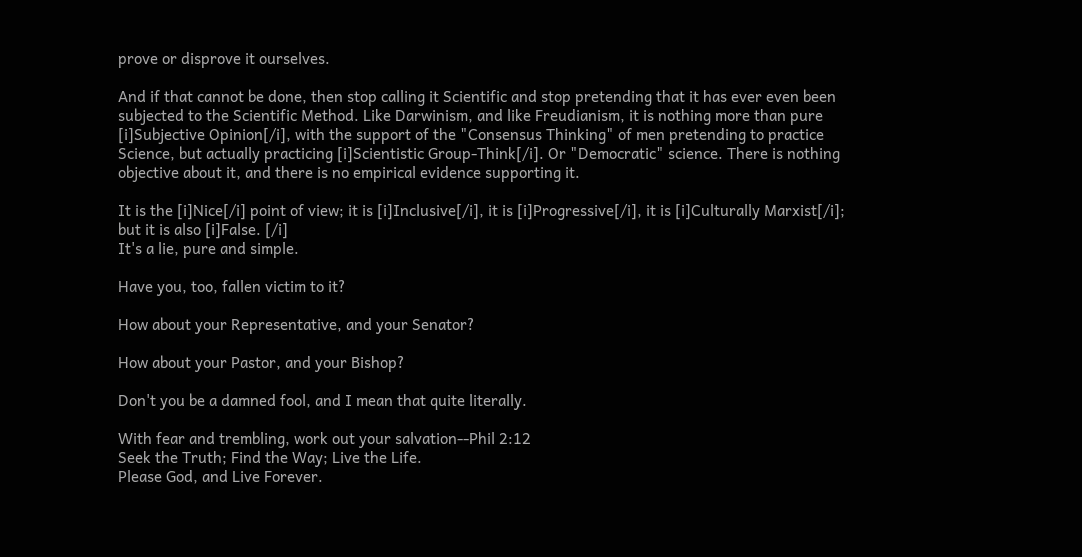prove or disprove it ourselves.

And if that cannot be done, then stop calling it Scientific and stop pretending that it has ever even been subjected to the Scientific Method. Like Darwinism, and like Freudianism, it is nothing more than pure [i]Subjective Opinion[/i], with the support of the "Consensus Thinking" of men pretending to practice Science, but actually practicing [i]Scientistic Group-Think[/i]. Or "Democratic" science. There is nothing objective about it, and there is no empirical evidence supporting it.

It is the [i]Nice[/i] point of view; it is [i]Inclusive[/i], it is [i]Progressive[/i], it is [i]Culturally Marxist[/i]; but it is also [i]False. [/i]
It's a lie, pure and simple.

Have you, too, fallen victim to it?

How about your Representative, and your Senator?

How about your Pastor, and your Bishop?

Don't you be a damned fool, and I mean that quite literally.

With fear and trembling, work out your salvation--Phil 2:12
Seek the Truth; Find the Way; Live the Life.
Please God, and Live Forever.